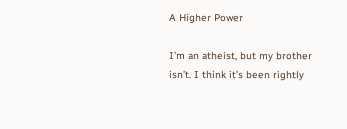A Higher Power

I’m an atheist, but my brother isn’t. I think it’s been rightly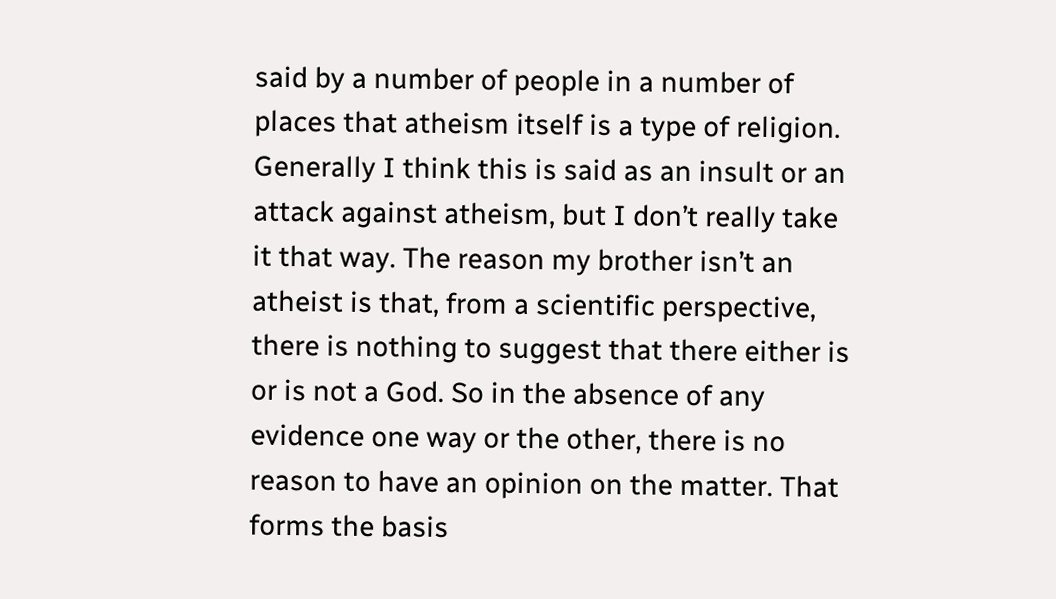said by a number of people in a number of places that atheism itself is a type of religion. Generally I think this is said as an insult or an attack against atheism, but I don’t really take it that way. The reason my brother isn’t an atheist is that, from a scientific perspective, there is nothing to suggest that there either is or is not a God. So in the absence of any evidence one way or the other, there is no reason to have an opinion on the matter. That forms the basis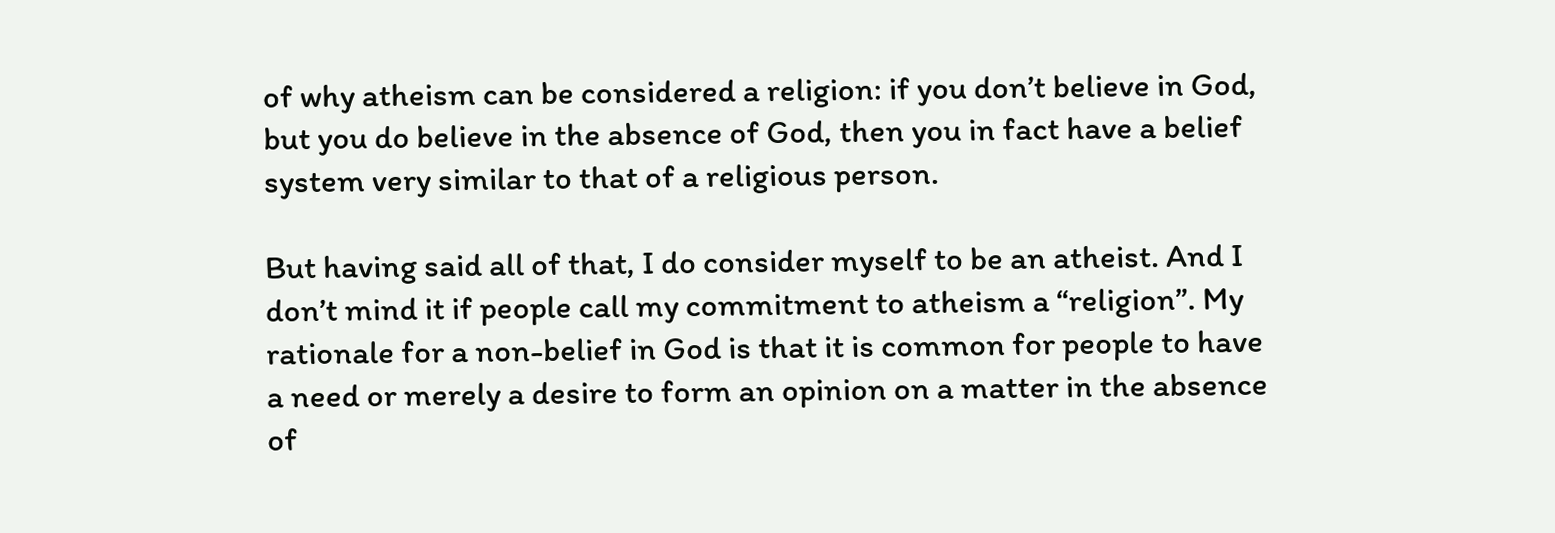of why atheism can be considered a religion: if you don’t believe in God, but you do believe in the absence of God, then you in fact have a belief system very similar to that of a religious person.

But having said all of that, I do consider myself to be an atheist. And I don’t mind it if people call my commitment to atheism a “religion”. My rationale for a non-belief in God is that it is common for people to have a need or merely a desire to form an opinion on a matter in the absence of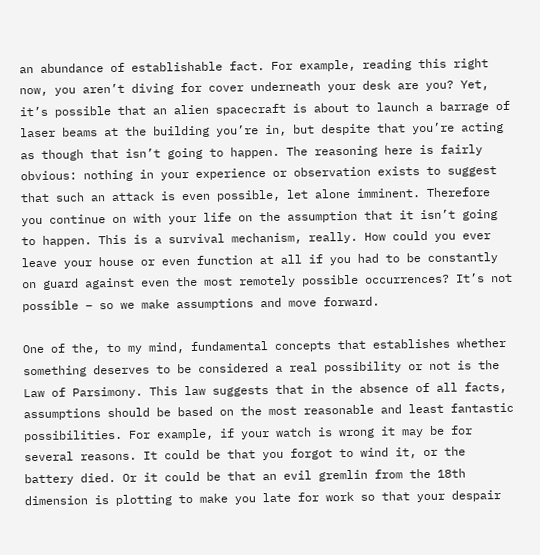an abundance of establishable fact. For example, reading this right now, you aren’t diving for cover underneath your desk are you? Yet, it’s possible that an alien spacecraft is about to launch a barrage of laser beams at the building you’re in, but despite that you’re acting as though that isn’t going to happen. The reasoning here is fairly obvious: nothing in your experience or observation exists to suggest that such an attack is even possible, let alone imminent. Therefore you continue on with your life on the assumption that it isn’t going to happen. This is a survival mechanism, really. How could you ever leave your house or even function at all if you had to be constantly on guard against even the most remotely possible occurrences? It’s not possible – so we make assumptions and move forward.

One of the, to my mind, fundamental concepts that establishes whether something deserves to be considered a real possibility or not is the Law of Parsimony. This law suggests that in the absence of all facts, assumptions should be based on the most reasonable and least fantastic possibilities. For example, if your watch is wrong it may be for several reasons. It could be that you forgot to wind it, or the battery died. Or it could be that an evil gremlin from the 18th dimension is plotting to make you late for work so that your despair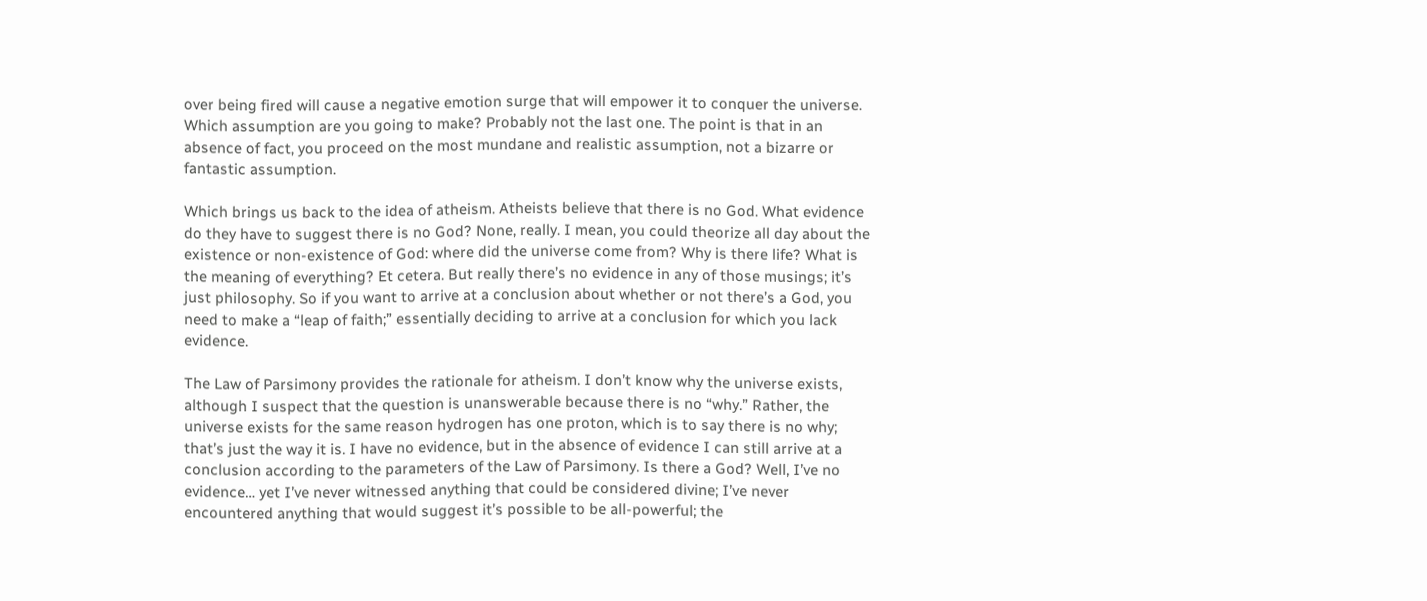over being fired will cause a negative emotion surge that will empower it to conquer the universe. Which assumption are you going to make? Probably not the last one. The point is that in an absence of fact, you proceed on the most mundane and realistic assumption, not a bizarre or fantastic assumption.

Which brings us back to the idea of atheism. Atheists believe that there is no God. What evidence do they have to suggest there is no God? None, really. I mean, you could theorize all day about the existence or non-existence of God: where did the universe come from? Why is there life? What is the meaning of everything? Et cetera. But really there’s no evidence in any of those musings; it’s just philosophy. So if you want to arrive at a conclusion about whether or not there’s a God, you need to make a “leap of faith;” essentially deciding to arrive at a conclusion for which you lack evidence.

The Law of Parsimony provides the rationale for atheism. I don’t know why the universe exists, although I suspect that the question is unanswerable because there is no “why.” Rather, the universe exists for the same reason hydrogen has one proton, which is to say there is no why; that’s just the way it is. I have no evidence, but in the absence of evidence I can still arrive at a conclusion according to the parameters of the Law of Parsimony. Is there a God? Well, I’ve no evidence… yet I’ve never witnessed anything that could be considered divine; I’ve never encountered anything that would suggest it’s possible to be all-powerful; the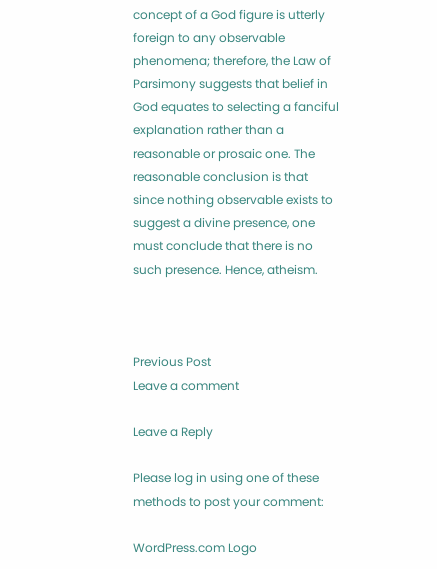concept of a God figure is utterly foreign to any observable phenomena; therefore, the Law of Parsimony suggests that belief in God equates to selecting a fanciful explanation rather than a reasonable or prosaic one. The reasonable conclusion is that since nothing observable exists to suggest a divine presence, one must conclude that there is no such presence. Hence, atheism.



Previous Post
Leave a comment

Leave a Reply

Please log in using one of these methods to post your comment:

WordPress.com Logo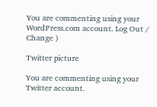You are commenting using your WordPress.com account. Log Out / Change )

Twitter picture

You are commenting using your Twitter account.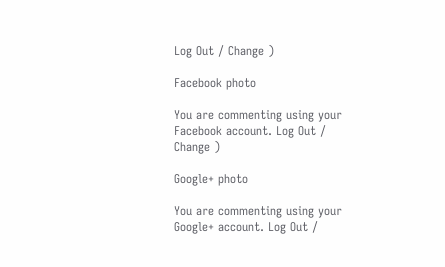Log Out / Change )

Facebook photo

You are commenting using your Facebook account. Log Out / Change )

Google+ photo

You are commenting using your Google+ account. Log Out /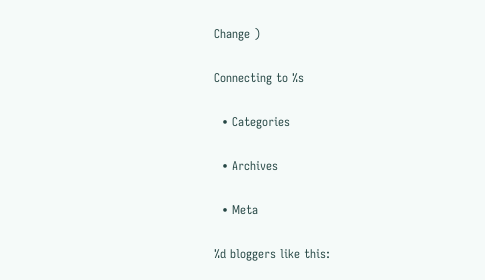Change )

Connecting to %s

  • Categories

  • Archives

  • Meta

%d bloggers like this: